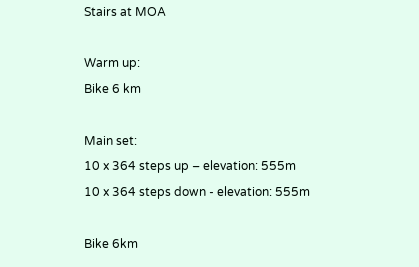Stairs at MOA

Warm up:
Bike 6 km

Main set:
10 x 364 steps up – elevation: 555m
10 x 364 steps down - elevation: 555m

Bike 6km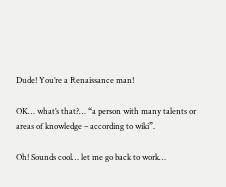Dude! You’re a Renaissance man!

OK… what’s that?… “a person with many talents or areas of knowledge – according to wiki”.

Oh! Sounds cool… let me go back to work…